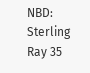NBD: Sterling Ray 35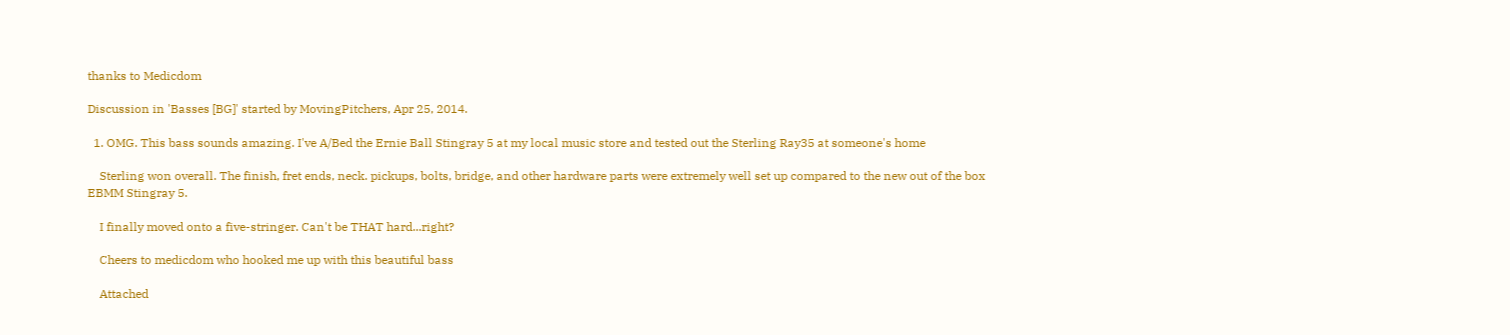thanks to Medicdom

Discussion in 'Basses [BG]' started by MovingPitchers, Apr 25, 2014.

  1. OMG. This bass sounds amazing. I've A/Bed the Ernie Ball Stingray 5 at my local music store and tested out the Sterling Ray35 at someone's home

    Sterling won overall. The finish, fret ends, neck. pickups, bolts, bridge, and other hardware parts were extremely well set up compared to the new out of the box EBMM Stingray 5.

    I finally moved onto a five-stringer. Can't be THAT hard...right?

    Cheers to medicdom who hooked me up with this beautiful bass

    Attached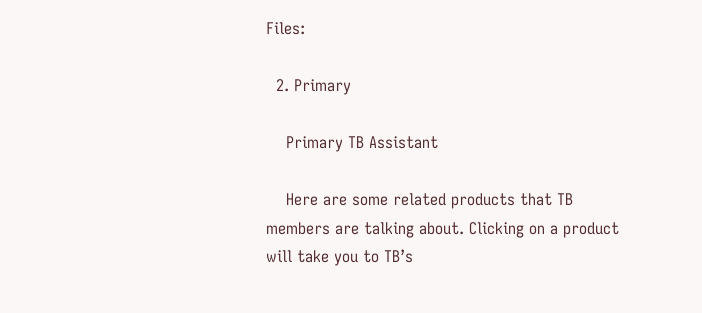Files:

  2. Primary

    Primary TB Assistant

    Here are some related products that TB members are talking about. Clicking on a product will take you to TB’s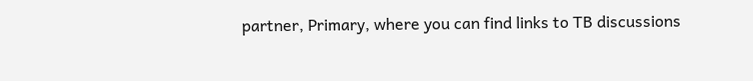partner, Primary, where you can find links to TB discussions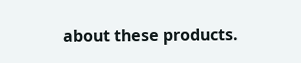about these products.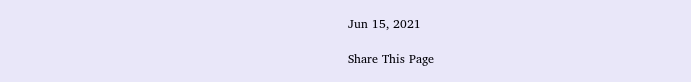Jun 15, 2021

Share This Page